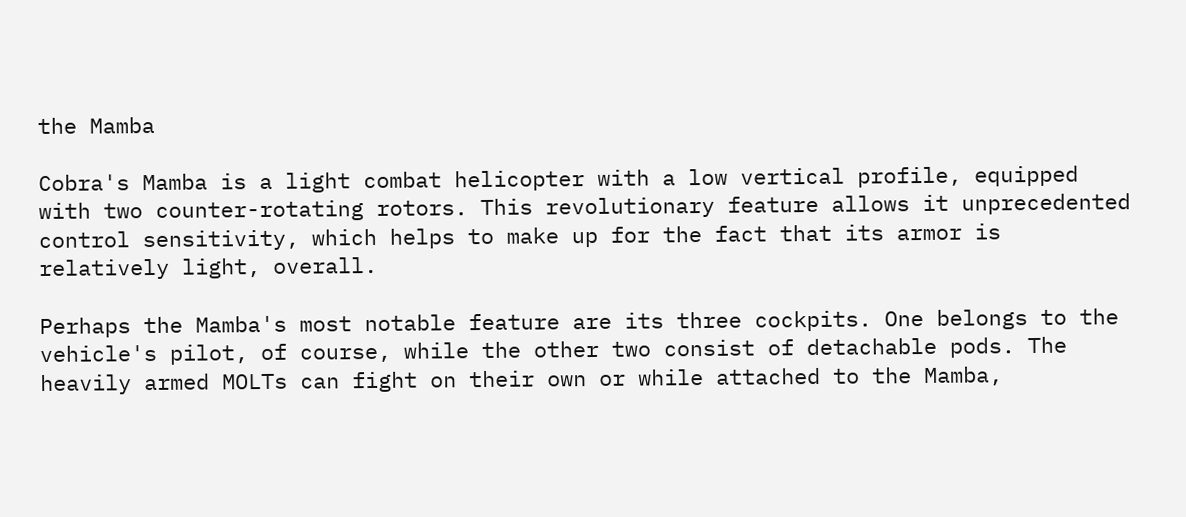the Mamba

Cobra's Mamba is a light combat helicopter with a low vertical profile, equipped with two counter-rotating rotors. This revolutionary feature allows it unprecedented control sensitivity, which helps to make up for the fact that its armor is relatively light, overall.

Perhaps the Mamba's most notable feature are its three cockpits. One belongs to the vehicle's pilot, of course, while the other two consist of detachable pods. The heavily armed MOLTs can fight on their own or while attached to the Mamba,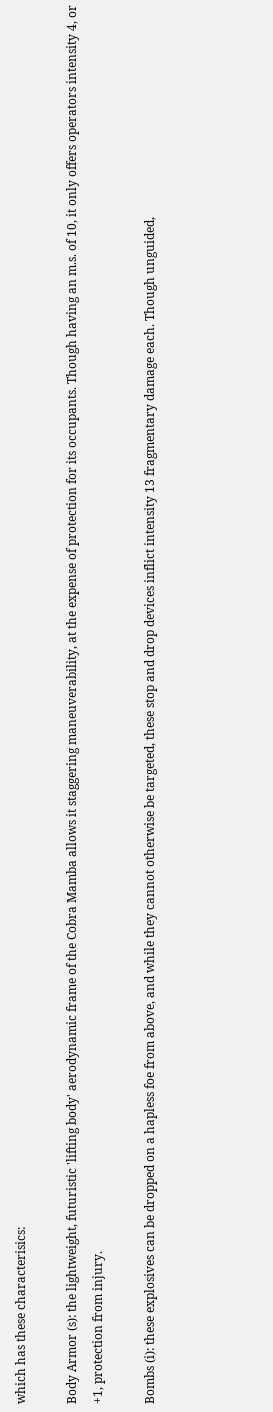which has these characterisics:

Body Armor (s): the lightweight, futuristic 'lifting body' aerodynamic frame of the Cobra Mamba allows it staggering maneuverability, at the expense of protection for its occupants. Though having an m.s. of 10, it only offers operators intensity 4, or +1, protection from injury.

Bombs (i): these explosives can be dropped on a hapless foe from above, and while they cannot otherwise be targeted, these stop and drop devices inflict intensity 13 fragmentary damage each. Though unguided,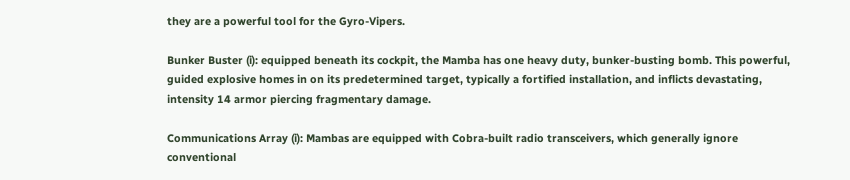they are a powerful tool for the Gyro-Vipers.

Bunker Buster (i): equipped beneath its cockpit, the Mamba has one heavy duty, bunker-busting bomb. This powerful, guided explosive homes in on its predetermined target, typically a fortified installation, and inflicts devastating, intensity 14 armor piercing fragmentary damage.

Communications Array (i): Mambas are equipped with Cobra-built radio transceivers, which generally ignore conventional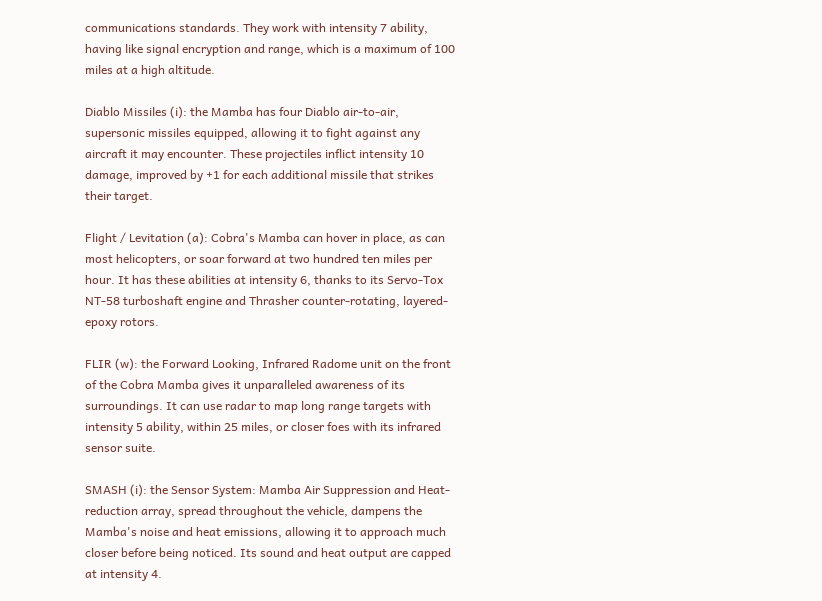communications standards. They work with intensity 7 ability, having like signal encryption and range, which is a maximum of 100 miles at a high altitude.

Diablo Missiles (i): the Mamba has four Diablo air-to-air, supersonic missiles equipped, allowing it to fight against any aircraft it may encounter. These projectiles inflict intensity 10 damage, improved by +1 for each additional missile that strikes their target.

Flight / Levitation (a): Cobra's Mamba can hover in place, as can most helicopters, or soar forward at two hundred ten miles per hour. It has these abilities at intensity 6, thanks to its Servo-Tox NT-58 turboshaft engine and Thrasher counter-rotating, layered-epoxy rotors.

FLIR (w): the Forward Looking, Infrared Radome unit on the front of the Cobra Mamba gives it unparalleled awareness of its surroundings. It can use radar to map long range targets with intensity 5 ability, within 25 miles, or closer foes with its infrared sensor suite.

SMASH (i): the Sensor System: Mamba Air Suppression and Heat-reduction array, spread throughout the vehicle, dampens the Mamba's noise and heat emissions, allowing it to approach much closer before being noticed. Its sound and heat output are capped at intensity 4.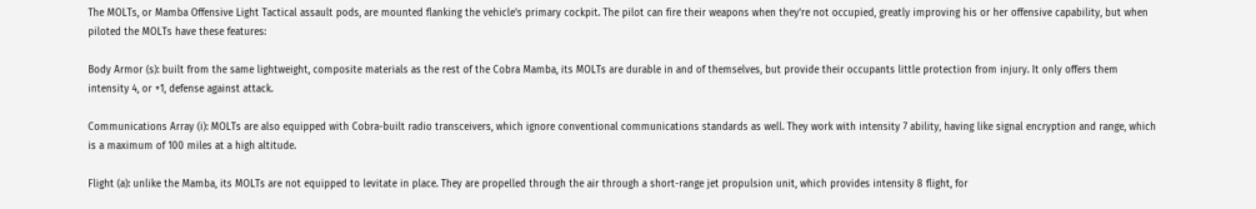The MOLTs, or Mamba Offensive Light Tactical assault pods, are mounted flanking the vehicle's primary cockpit. The pilot can fire their weapons when they're not occupied, greatly improving his or her offensive capability, but when piloted the MOLTs have these features:

Body Armor (s): built from the same lightweight, composite materials as the rest of the Cobra Mamba, its MOLTs are durable in and of themselves, but provide their occupants little protection from injury. It only offers them intensity 4, or +1, defense against attack.

Communications Array (i): MOLTs are also equipped with Cobra-built radio transceivers, which ignore conventional communications standards as well. They work with intensity 7 ability, having like signal encryption and range, which is a maximum of 100 miles at a high altitude.

Flight (a): unlike the Mamba, its MOLTs are not equipped to levitate in place. They are propelled through the air through a short-range jet propulsion unit, which provides intensity 8 flight, for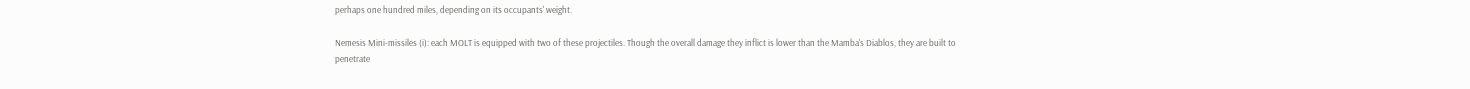perhaps one hundred miles, depending on its occupants' weight.

Nemesis Mini-missiles (i): each MOLT is equipped with two of these projectiles. Though the overall damage they inflict is lower than the Mamba's Diablos, they are built to penetrate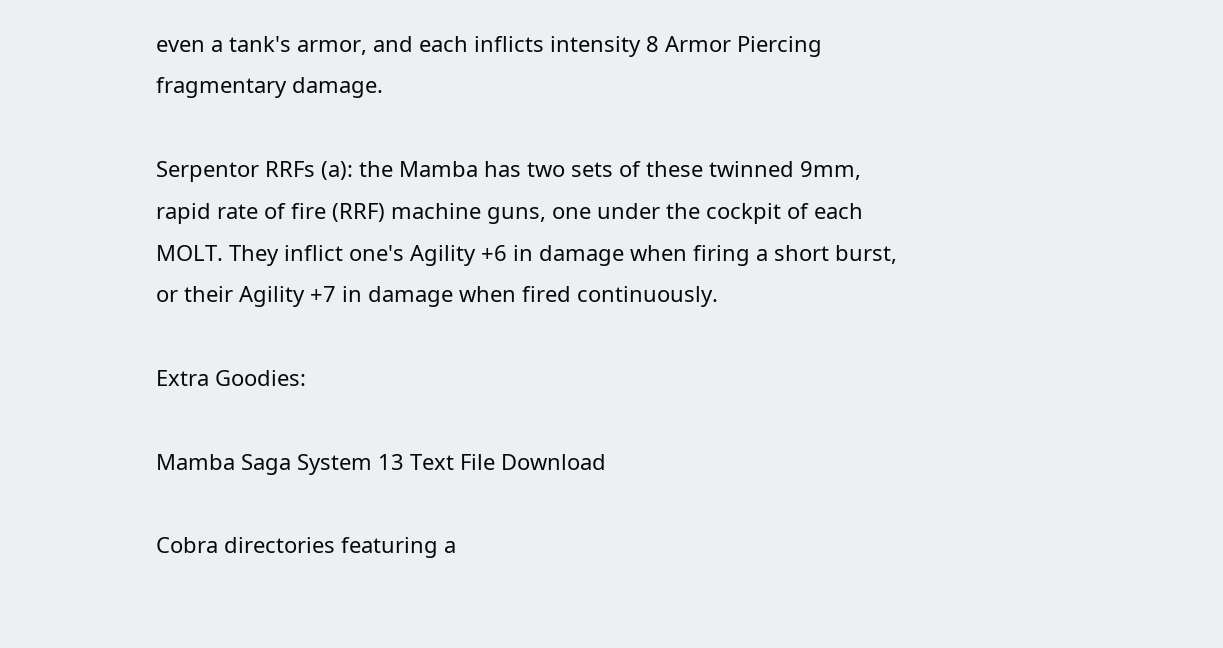even a tank's armor, and each inflicts intensity 8 Armor Piercing fragmentary damage.

Serpentor RRFs (a): the Mamba has two sets of these twinned 9mm, rapid rate of fire (RRF) machine guns, one under the cockpit of each MOLT. They inflict one's Agility +6 in damage when firing a short burst, or their Agility +7 in damage when fired continuously.

Extra Goodies:

Mamba Saga System 13 Text File Download

Cobra directories featuring a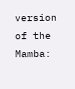version of the Mamba: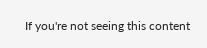If you're not seeing this content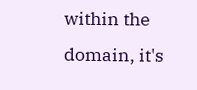within the domain, it's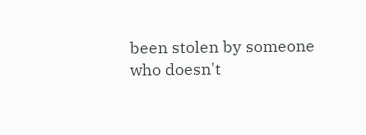been stolen by someone who doesn't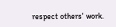respect others' work.